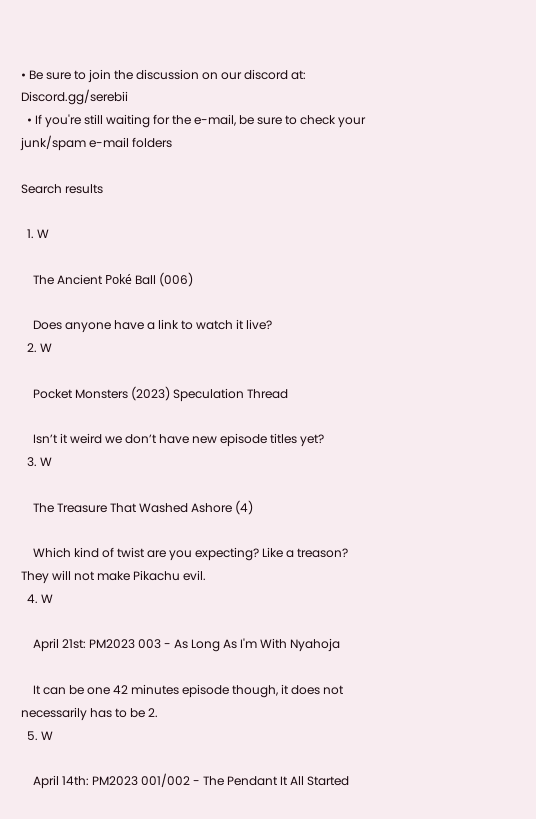• Be sure to join the discussion on our discord at: Discord.gg/serebii
  • If you're still waiting for the e-mail, be sure to check your junk/spam e-mail folders

Search results

  1. W

    The Ancient Poké Ball (006)

    Does anyone have a link to watch it live?
  2. W

    Pocket Monsters (2023) Speculation Thread

    Isn’t it weird we don’t have new episode titles yet?
  3. W

    The Treasure That Washed Ashore (4)

    Which kind of twist are you expecting? Like a treason? They will not make Pikachu evil.
  4. W

    April 21st: PM2023 003 - As Long As I'm With Nyahoja

    It can be one 42 minutes episode though, it does not necessarily has to be 2.
  5. W

    April 14th: PM2023 001/002 - The Pendant It All Started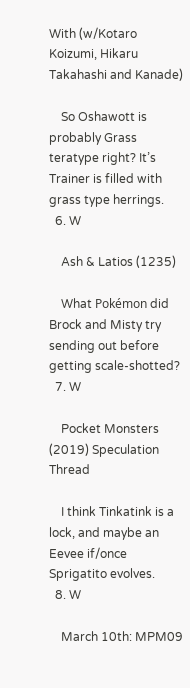With (w/Kotaro Koizumi, Hikaru Takahashi and Kanade)

    So Oshawott is probably Grass teratype right? It’s Trainer is filled with grass type herrings.
  6. W

    Ash & Latios (1235)

    What Pokémon did Brock and Misty try sending out before getting scale-shotted?
  7. W

    Pocket Monsters (2019) Speculation Thread

    I think Tinkatink is a lock, and maybe an Eevee if/once Sprigatito evolves.
  8. W

    March 10th: MPM09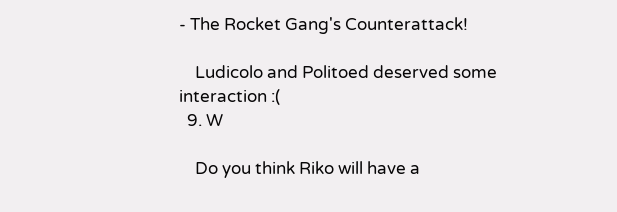- The Rocket Gang's Counterattack!

    Ludicolo and Politoed deserved some interaction :(
  9. W

    Do you think Riko will have a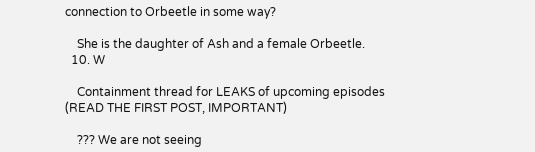connection to Orbeetle in some way?

    She is the daughter of Ash and a female Orbeetle.
  10. W

    Containment thread for LEAKS of upcoming episodes (READ THE FIRST POST, IMPORTANT)

    ??? We are not seeing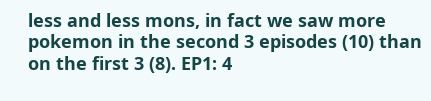less and less mons, in fact we saw more pokemon in the second 3 episodes (10) than on the first 3 (8). EP1: 4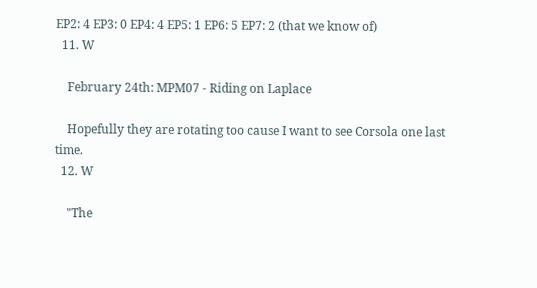EP2: 4 EP3: 0 EP4: 4 EP5: 1 EP6: 5 EP7: 2 (that we know of)
  11. W

    February 24th: MPM07 - Riding on Laplace

    Hopefully they are rotating too cause I want to see Corsola one last time.
  12. W

    "The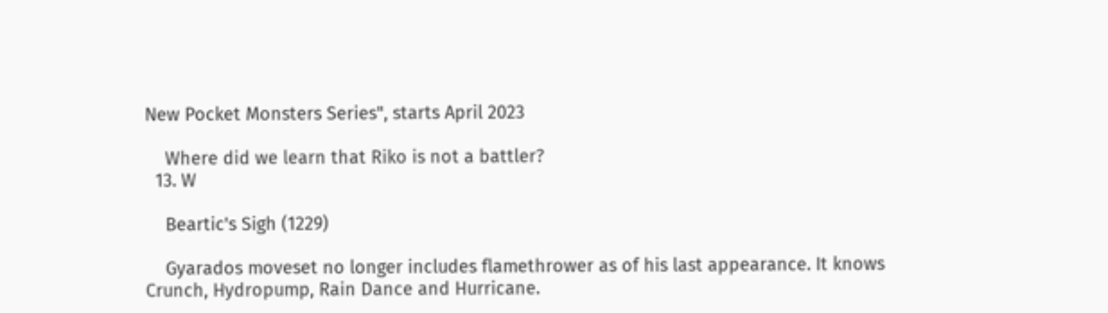New Pocket Monsters Series", starts April 2023

    Where did we learn that Riko is not a battler?
  13. W

    Beartic's Sigh (1229)

    Gyarados moveset no longer includes flamethrower as of his last appearance. It knows Crunch, Hydropump, Rain Dance and Hurricane.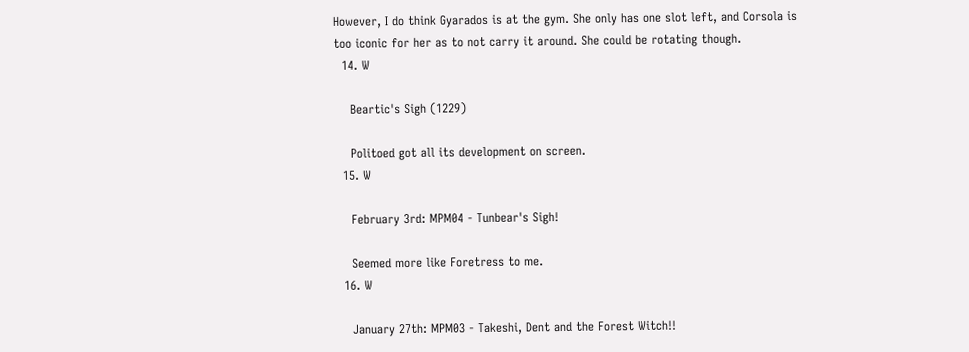However, I do think Gyarados is at the gym. She only has one slot left, and Corsola is too iconic for her as to not carry it around. She could be rotating though.
  14. W

    Beartic's Sigh (1229)

    Politoed got all its development on screen.
  15. W

    February 3rd: MPM04 - Tunbear's Sigh!

    Seemed more like Foretress to me.
  16. W

    January 27th: MPM03 - Takeshi, Dent and the Forest Witch!!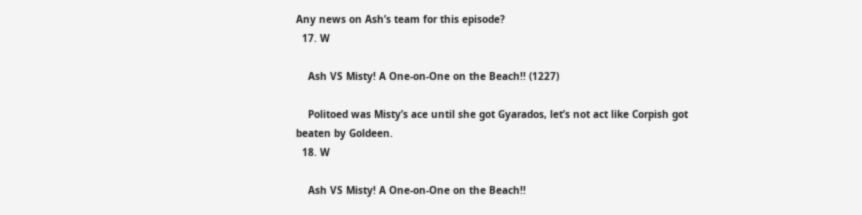Any news on Ash’s team for this episode?
  17. W

    Ash VS Misty! A One-on-One on the Beach!! (1227)

    Politoed was Misty’s ace until she got Gyarados, let’s not act like Corpish got beaten by Goldeen.
  18. W

    Ash VS Misty! A One-on-One on the Beach!!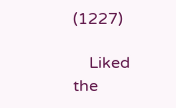(1227)

    Liked the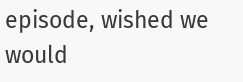episode, wished we would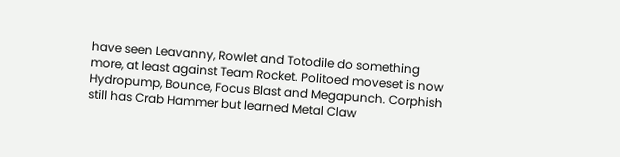have seen Leavanny, Rowlet and Totodile do something more, at least against Team Rocket. Politoed moveset is now Hydropump, Bounce, Focus Blast and Megapunch. Corphish still has Crab Hammer but learned Metal Claw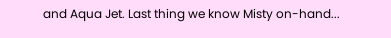and Aqua Jet. Last thing we know Misty on-hand...